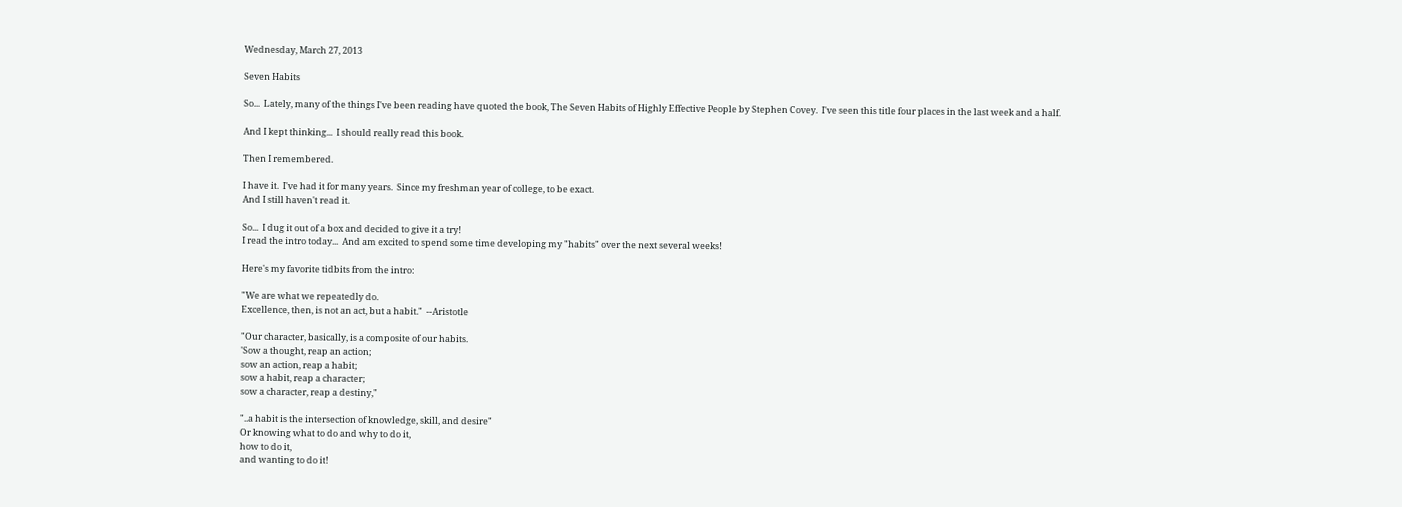Wednesday, March 27, 2013

Seven Habits

So...  Lately, many of the things I've been reading have quoted the book, The Seven Habits of Highly Effective People by Stephen Covey.  I've seen this title four places in the last week and a half.

And I kept thinking...  I should really read this book.

Then I remembered.

I have it.  I've had it for many years.  Since my freshman year of college, to be exact.
And I still haven't read it.

So...  I dug it out of a box and decided to give it a try!
I read the intro today...  And am excited to spend some time developing my "habits" over the next several weeks!

Here's my favorite tidbits from the intro:

"We are what we repeatedly do.
Excellence, then, is not an act, but a habit."  --Aristotle

"Our character, basically, is a composite of our habits.
'Sow a thought, reap an action;
sow an action, reap a habit;
sow a habit, reap a character;
sow a character, reap a destiny,"

"..a habit is the intersection of knowledge, skill, and desire"
Or knowing what to do and why to do it,
how to do it,
and wanting to do it!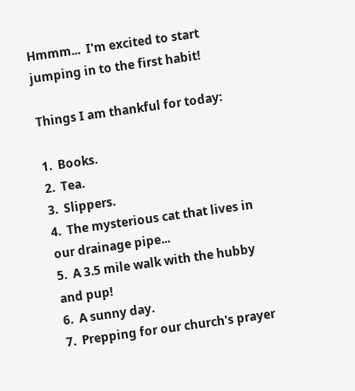Hmmm...  I'm excited to start jumping in to the first habit!

Things I am thankful for today:

1.  Books.
2.  Tea.
3.  Slippers.
4.  The mysterious cat that lives in our drainage pipe...
5.  A 3.5 mile walk with the hubby and pup!
6.  A sunny day.
7.  Prepping for our church's prayer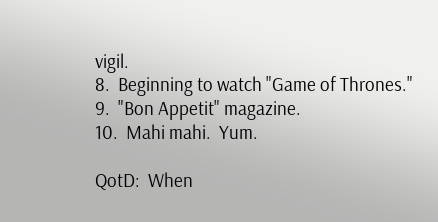vigil.
8.  Beginning to watch "Game of Thrones."
9.  "Bon Appetit" magazine.
10.  Mahi mahi.  Yum.

QotD:  When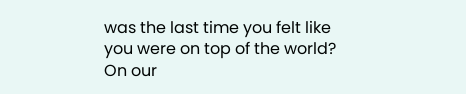was the last time you felt like you were on top of the world?
On our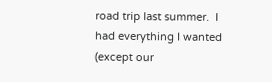road trip last summer.  I had everything I wanted (except our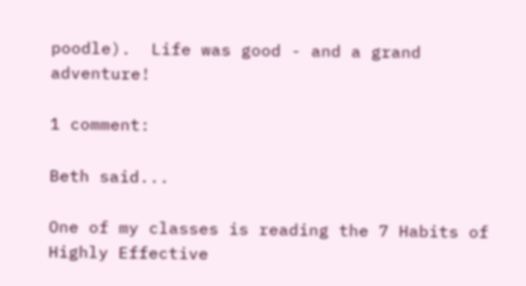poodle).  Life was good - and a grand adventure!

1 comment:

Beth said...

One of my classes is reading the 7 Habits of Highly Effective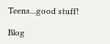Teens...good stuff!

Blog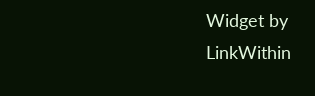Widget by LinkWithin